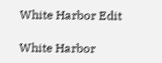White Harbor Edit

White Harbor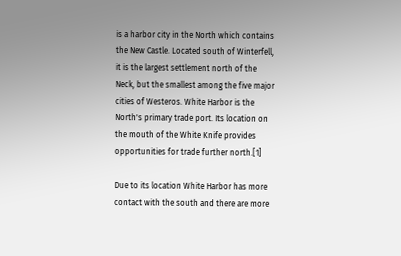is a harbor city in the North which contains the New Castle. Located south of Winterfell, it is the largest settlement north of the Neck, but the smallest among the five major cities of Westeros. White Harbor is the North's primary trade port. Its location on the mouth of the White Knife provides opportunities for trade further north.[1]

Due to its location White Harbor has more contact with the south and there are more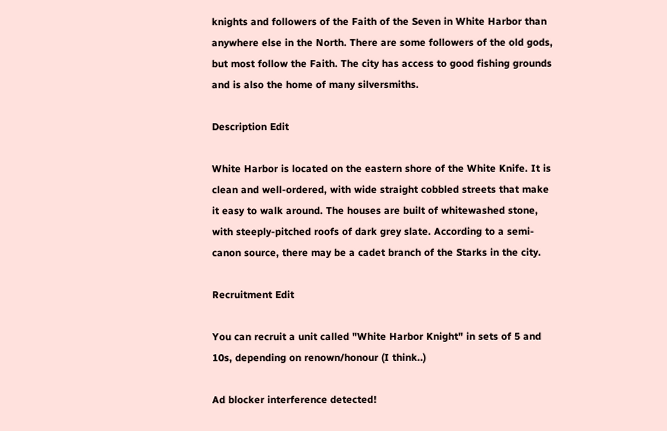knights and followers of the Faith of the Seven in White Harbor than anywhere else in the North. There are some followers of the old gods, but most follow the Faith. The city has access to good fishing grounds and is also the home of many silversmiths.

Description Edit

White Harbor is located on the eastern shore of the White Knife. It is clean and well-ordered, with wide straight cobbled streets that make it easy to walk around. The houses are built of whitewashed stone, with steeply-pitched roofs of dark grey slate. According to a semi-canon source, there may be a cadet branch of the Starks in the city.

Recruitment Edit

You can recruit a unit called "White Harbor Knight" in sets of 5 and 10s, depending on renown/honour (I think..)

Ad blocker interference detected!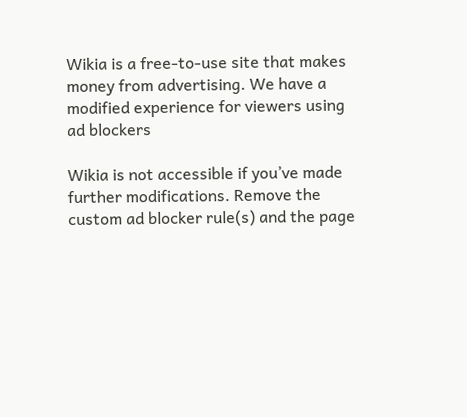Wikia is a free-to-use site that makes money from advertising. We have a modified experience for viewers using ad blockers

Wikia is not accessible if you’ve made further modifications. Remove the custom ad blocker rule(s) and the page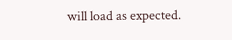will load as expected.